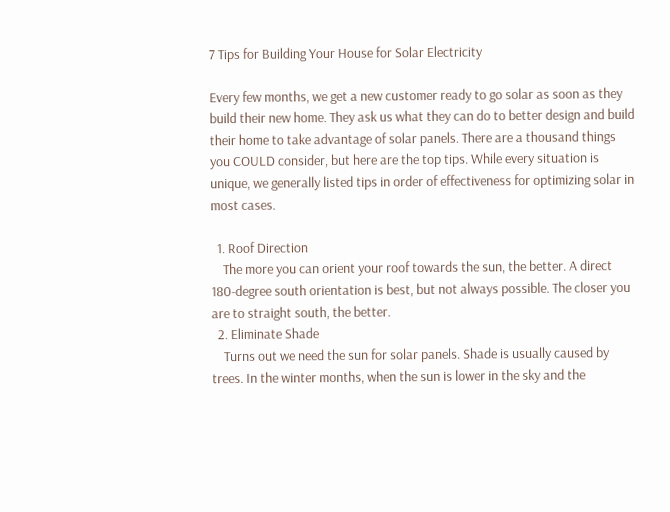7 Tips for Building Your House for Solar Electricity

Every few months, we get a new customer ready to go solar as soon as they build their new home. They ask us what they can do to better design and build their home to take advantage of solar panels. There are a thousand things you COULD consider, but here are the top tips. While every situation is unique, we generally listed tips in order of effectiveness for optimizing solar in most cases.

  1. Roof Direction
    The more you can orient your roof towards the sun, the better. A direct 180-degree south orientation is best, but not always possible. The closer you are to straight south, the better.
  2. Eliminate Shade
    Turns out we need the sun for solar panels. Shade is usually caused by trees. In the winter months, when the sun is lower in the sky and the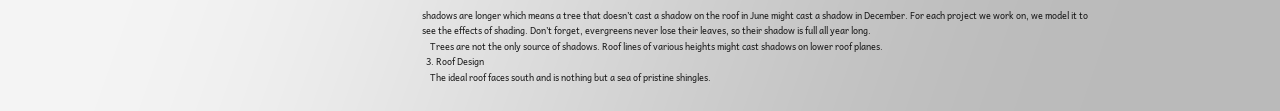shadows are longer which means a tree that doesn’t cast a shadow on the roof in June might cast a shadow in December. For each project we work on, we model it to see the effects of shading. Don’t forget, evergreens never lose their leaves, so their shadow is full all year long.
    Trees are not the only source of shadows. Roof lines of various heights might cast shadows on lower roof planes.
  3. Roof Design
    The ideal roof faces south and is nothing but a sea of pristine shingles.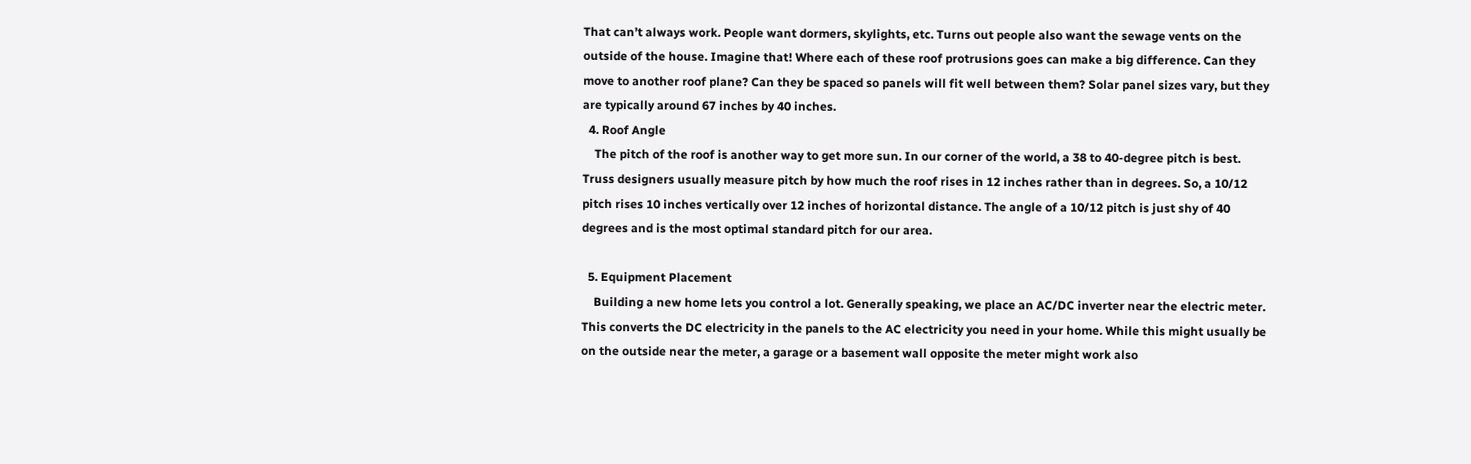That can’t always work. People want dormers, skylights, etc. Turns out people also want the sewage vents on the outside of the house. Imagine that! Where each of these roof protrusions goes can make a big difference. Can they move to another roof plane? Can they be spaced so panels will fit well between them? Solar panel sizes vary, but they are typically around 67 inches by 40 inches.
  4. Roof Angle
    The pitch of the roof is another way to get more sun. In our corner of the world, a 38 to 40-degree pitch is best. Truss designers usually measure pitch by how much the roof rises in 12 inches rather than in degrees. So, a 10/12 pitch rises 10 inches vertically over 12 inches of horizontal distance. The angle of a 10/12 pitch is just shy of 40 degrees and is the most optimal standard pitch for our area.

  5. Equipment Placement
    Building a new home lets you control a lot. Generally speaking, we place an AC/DC inverter near the electric meter. This converts the DC electricity in the panels to the AC electricity you need in your home. While this might usually be on the outside near the meter, a garage or a basement wall opposite the meter might work also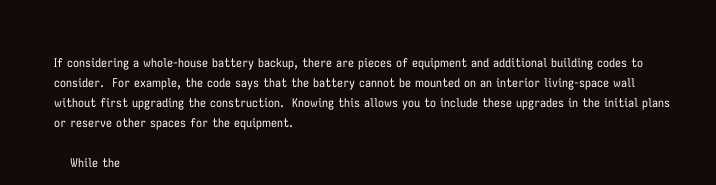If considering a whole-house battery backup, there are pieces of equipment and additional building codes to consider.  For example, the code says that the battery cannot be mounted on an interior living-space wall without first upgrading the construction.  Knowing this allows you to include these upgrades in the initial plans or reserve other spaces for the equipment.

    While the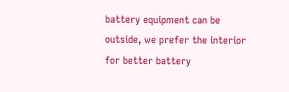battery equipment can be outside, we prefer the interior for better battery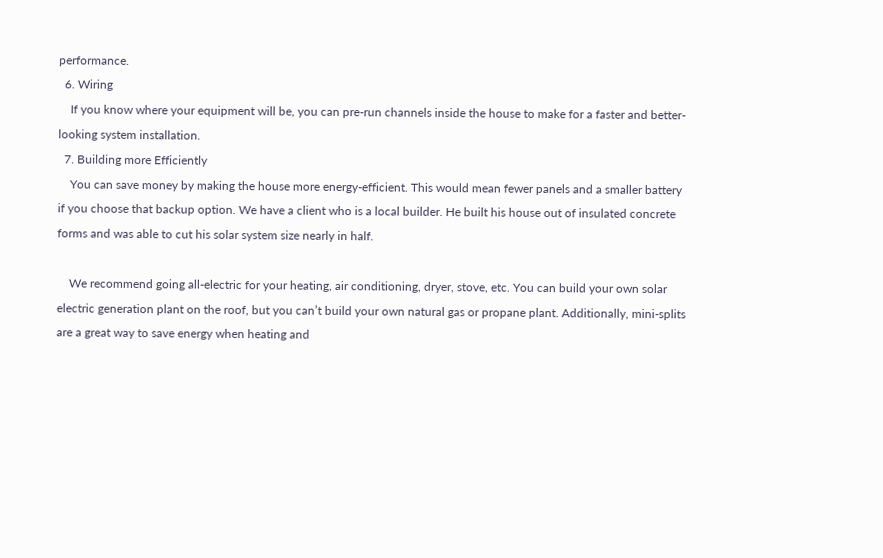performance.
  6. Wiring
    If you know where your equipment will be, you can pre-run channels inside the house to make for a faster and better-looking system installation.
  7. Building more Efficiently
    You can save money by making the house more energy-efficient. This would mean fewer panels and a smaller battery if you choose that backup option. We have a client who is a local builder. He built his house out of insulated concrete forms and was able to cut his solar system size nearly in half.

    We recommend going all-electric for your heating, air conditioning, dryer, stove, etc. You can build your own solar electric generation plant on the roof, but you can’t build your own natural gas or propane plant. Additionally, mini-splits are a great way to save energy when heating and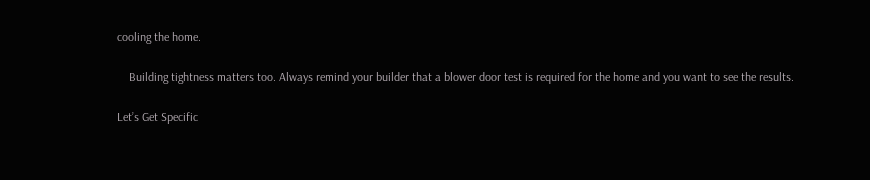cooling the home.

    Building tightness matters too. Always remind your builder that a blower door test is required for the home and you want to see the results.

Let’s Get Specific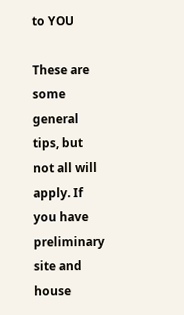to YOU

These are some general tips, but not all will apply. If you have preliminary site and house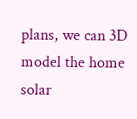plans, we can 3D model the home solar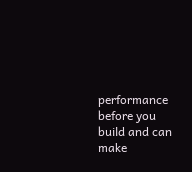performance before you build and can make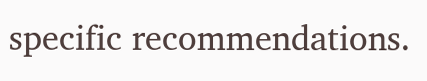specific recommendations.